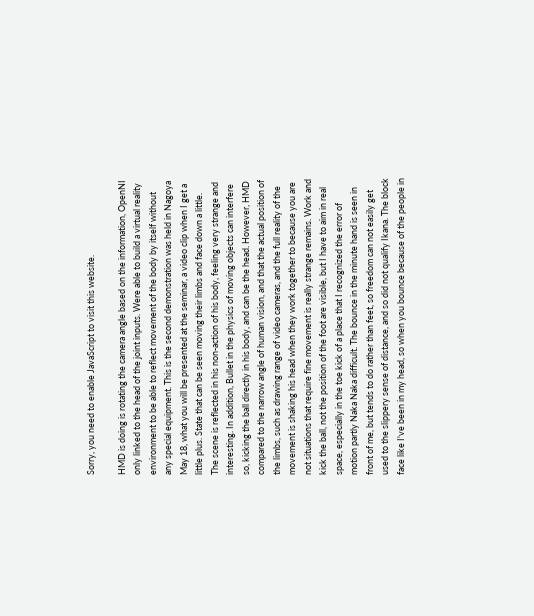Sorry, you need to enable JavaScript to visit this website.

HMD is doing is rotating the camera angle based on the information, OpenNI only linked to the head of the joint inputs. Were able to build a virtual reality environment to be able to reflect movement of the body by itself without any special equipment. This is the second demonstration was held in Nagoya May 18, what you will be presented at the seminar, a video clip when I get a little plus. State that can be seen moving their limbs and face down a little. The scene is reflected in his non-action of his body, feeling very strange and interesting. In addition, Bullet in the physics of moving objects can interfere so, kicking the ball directly in his body, and can be the head. However, HMD compared to the narrow angle of human vision, and that the actual position of the limbs, such as drawing range of video cameras, and the full reality of the movement is shaking his head when they work together to because you are not situations that require fine movement is really strange remains. Work and kick the ball, not the position of the foot are visible, but I have to aim in real space, especially in the toe kick of a place that I recognized the error of motion partly Naka Naka difficult. The bounce in the minute hand is seen in front of me, but tends to do rather than feet, so freedom can not easily get used to the slippery sense of distance, and so did not qualify Ikana. The block face like I've been in my head, so when you bounce because of the people in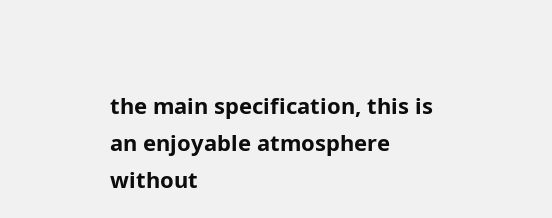the main specification, this is an enjoyable atmosphere without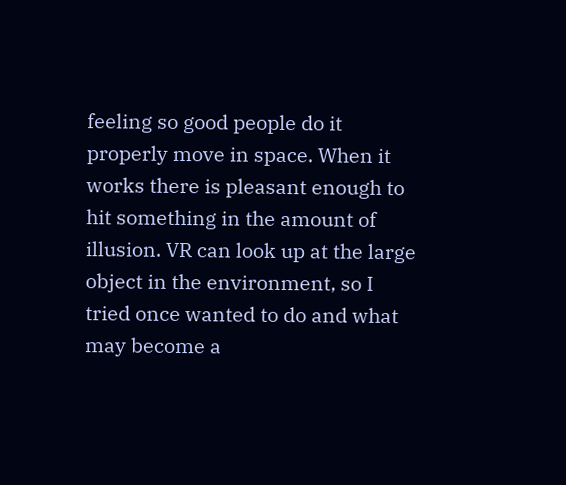feeling so good people do it properly move in space. When it works there is pleasant enough to hit something in the amount of illusion. VR can look up at the large object in the environment, so I tried once wanted to do and what may become a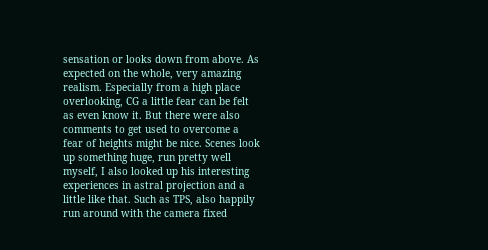sensation or looks down from above. As expected on the whole, very amazing realism. Especially from a high place overlooking, CG a little fear can be felt as even know it. But there were also comments to get used to overcome a fear of heights might be nice. Scenes look up something huge, run pretty well myself, I also looked up his interesting experiences in astral projection and a little like that. Such as TPS, also happily run around with the camera fixed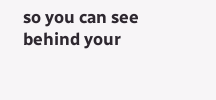so you can see behind your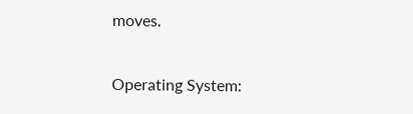moves.

Operating System: